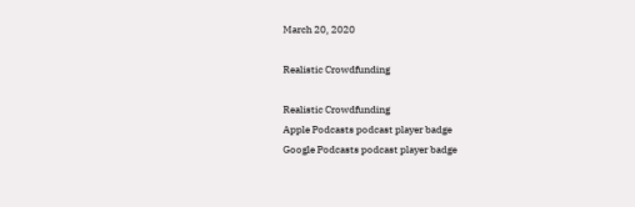March 20, 2020

Realistic Crowdfunding

Realistic Crowdfunding
Apple Podcasts podcast player badge
Google Podcasts podcast player badge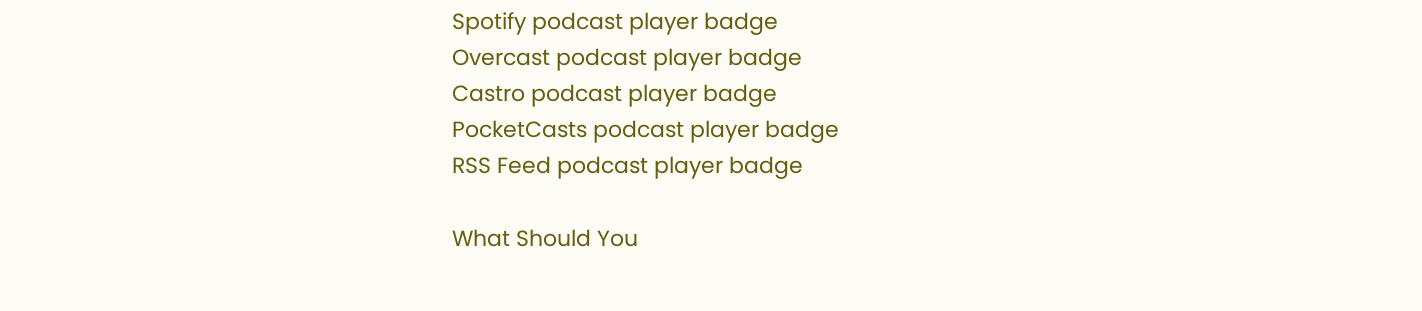Spotify podcast player badge
Overcast podcast player badge
Castro podcast player badge
PocketCasts podcast player badge
RSS Feed podcast player badge

What Should You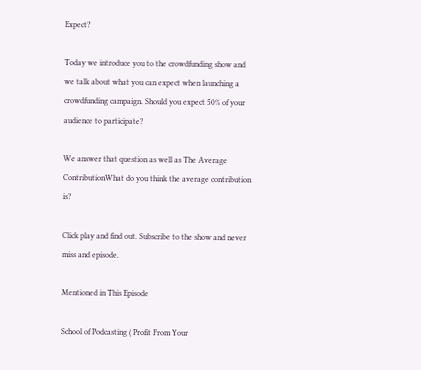Expect?

Today we introduce you to the crowdfunding show and we talk about what you can expect when launching a crowdfunding campaign. Should you expect 50% of your audience to participate?

We answer that question as well as The Average ContributionWhat do you think the average contribution is?

Click play and find out. Subscribe to the show and never miss and episode.

Mentioned in This Episode

School of Podcasting ( Profit From Your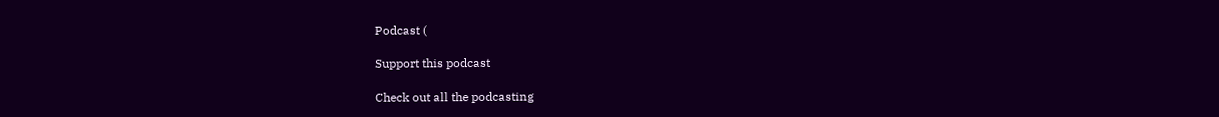Podcast (

Support this podcast

Check out all the podcasting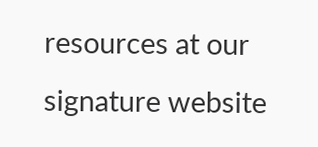resources at our signature website